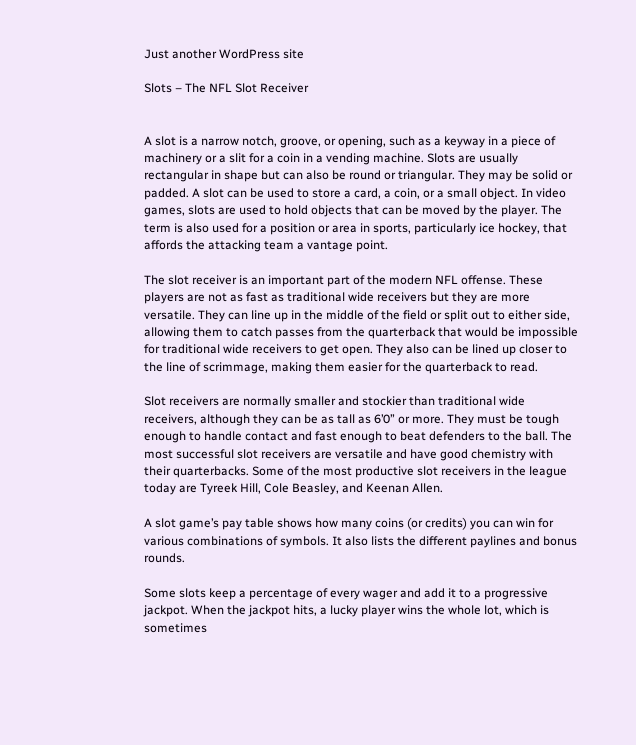Just another WordPress site

Slots – The NFL Slot Receiver


A slot is a narrow notch, groove, or opening, such as a keyway in a piece of machinery or a slit for a coin in a vending machine. Slots are usually rectangular in shape but can also be round or triangular. They may be solid or padded. A slot can be used to store a card, a coin, or a small object. In video games, slots are used to hold objects that can be moved by the player. The term is also used for a position or area in sports, particularly ice hockey, that affords the attacking team a vantage point.

The slot receiver is an important part of the modern NFL offense. These players are not as fast as traditional wide receivers but they are more versatile. They can line up in the middle of the field or split out to either side, allowing them to catch passes from the quarterback that would be impossible for traditional wide receivers to get open. They also can be lined up closer to the line of scrimmage, making them easier for the quarterback to read.

Slot receivers are normally smaller and stockier than traditional wide receivers, although they can be as tall as 6’0” or more. They must be tough enough to handle contact and fast enough to beat defenders to the ball. The most successful slot receivers are versatile and have good chemistry with their quarterbacks. Some of the most productive slot receivers in the league today are Tyreek Hill, Cole Beasley, and Keenan Allen.

A slot game’s pay table shows how many coins (or credits) you can win for various combinations of symbols. It also lists the different paylines and bonus rounds.

Some slots keep a percentage of every wager and add it to a progressive jackpot. When the jackpot hits, a lucky player wins the whole lot, which is sometimes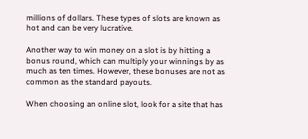millions of dollars. These types of slots are known as hot and can be very lucrative.

Another way to win money on a slot is by hitting a bonus round, which can multiply your winnings by as much as ten times. However, these bonuses are not as common as the standard payouts.

When choosing an online slot, look for a site that has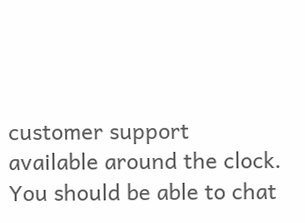customer support available around the clock. You should be able to chat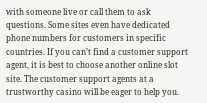with someone live or call them to ask questions. Some sites even have dedicated phone numbers for customers in specific countries. If you can’t find a customer support agent, it is best to choose another online slot site. The customer support agents at a trustworthy casino will be eager to help you.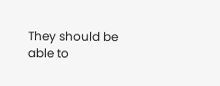They should be able to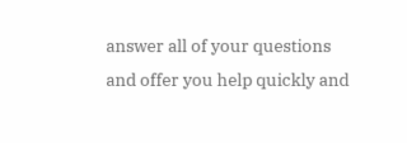answer all of your questions and offer you help quickly and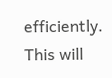efficiently. This will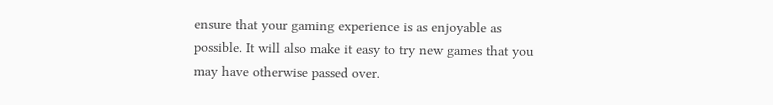ensure that your gaming experience is as enjoyable as possible. It will also make it easy to try new games that you may have otherwise passed over.